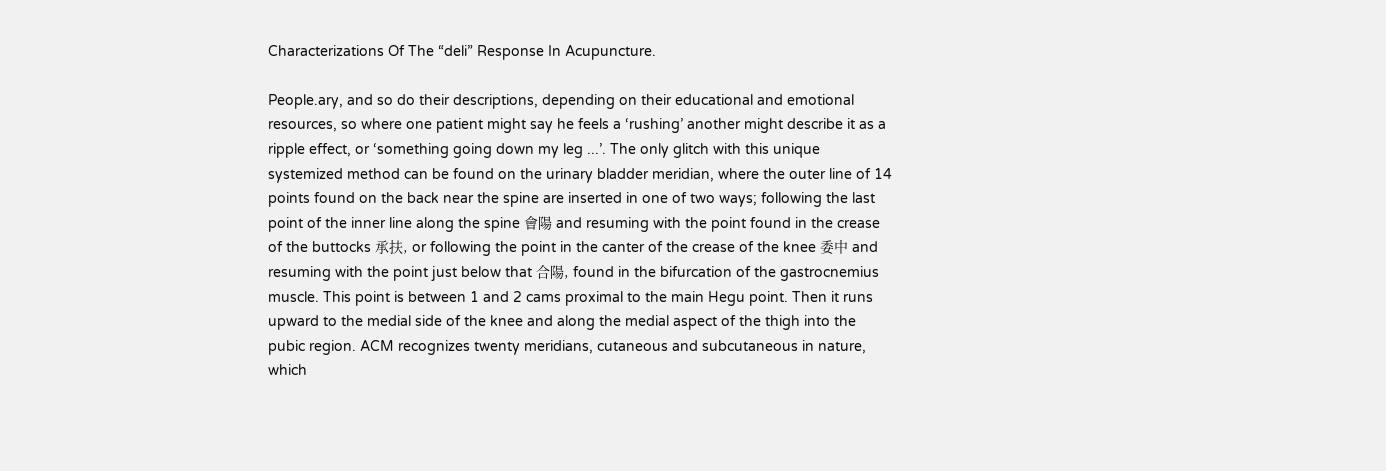Characterizations Of The “deli” Response In Acupuncture.

People.ary, and so do their descriptions, depending on their educational and emotional resources, so where one patient might say he feels a ‘rushing’ another might describe it as a ripple effect, or ‘something going down my leg ...’. The only glitch with this unique systemized method can be found on the urinary bladder meridian, where the outer line of 14 points found on the back near the spine are inserted in one of two ways; following the last point of the inner line along the spine 會陽 and resuming with the point found in the crease of the buttocks 承扶, or following the point in the canter of the crease of the knee 委中 and resuming with the point just below that 合陽, found in the bifurcation of the gastrocnemius muscle. This point is between 1 and 2 cams proximal to the main Hegu point. Then it runs upward to the medial side of the knee and along the medial aspect of the thigh into the pubic region. ACM recognizes twenty meridians, cutaneous and subcutaneous in nature, which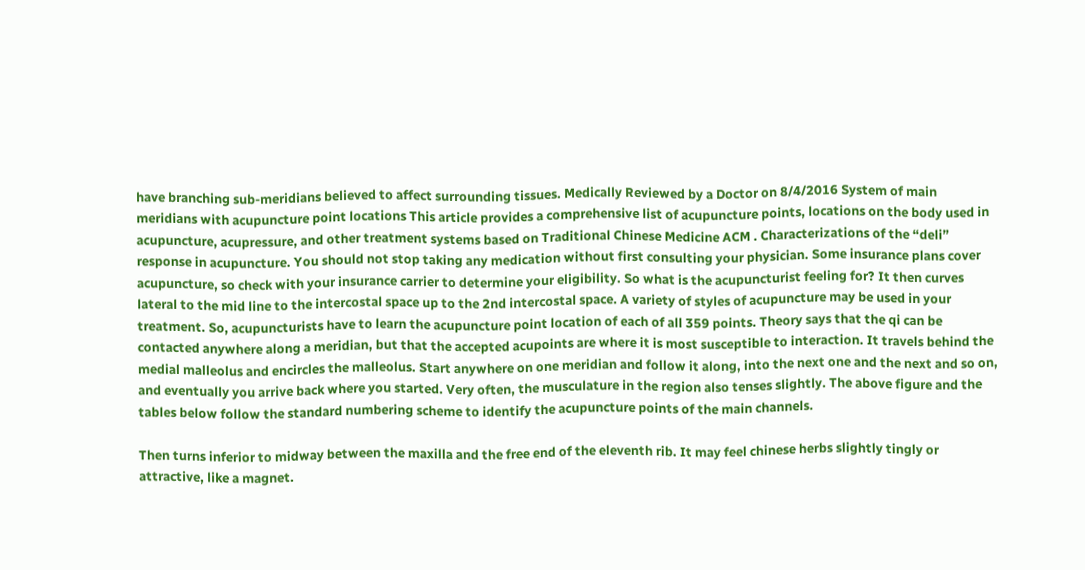have branching sub-meridians believed to affect surrounding tissues. Medically Reviewed by a Doctor on 8/4/2016 System of main meridians with acupuncture point locations This article provides a comprehensive list of acupuncture points, locations on the body used in acupuncture, acupressure, and other treatment systems based on Traditional Chinese Medicine ACM . Characterizations of the “deli” response in acupuncture. You should not stop taking any medication without first consulting your physician. Some insurance plans cover acupuncture, so check with your insurance carrier to determine your eligibility. So what is the acupuncturist feeling for? It then curves lateral to the mid line to the intercostal space up to the 2nd intercostal space. A variety of styles of acupuncture may be used in your treatment. So, acupuncturists have to learn the acupuncture point location of each of all 359 points. Theory says that the qi can be contacted anywhere along a meridian, but that the accepted acupoints are where it is most susceptible to interaction. It travels behind the medial malleolus and encircles the malleolus. Start anywhere on one meridian and follow it along, into the next one and the next and so on, and eventually you arrive back where you started. Very often, the musculature in the region also tenses slightly. The above figure and the tables below follow the standard numbering scheme to identify the acupuncture points of the main channels.

Then turns inferior to midway between the maxilla and the free end of the eleventh rib. It may feel chinese herbs slightly tingly or attractive, like a magnet.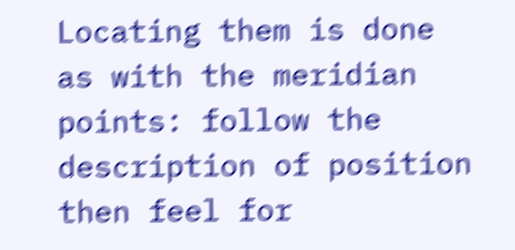Locating them is done as with the meridian points: follow the description of position then feel for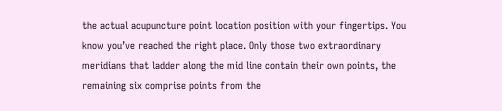the actual acupuncture point location position with your fingertips. You know you’ve reached the right place. Only those two extraordinary meridians that ladder along the mid line contain their own points, the remaining six comprise points from the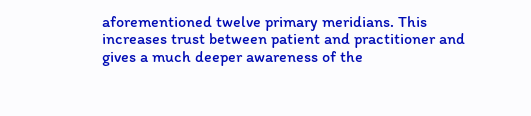aforementioned twelve primary meridians. This increases trust between patient and practitioner and gives a much deeper awareness of the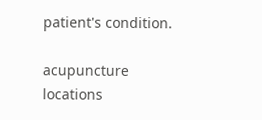patient's condition.

acupuncture locations